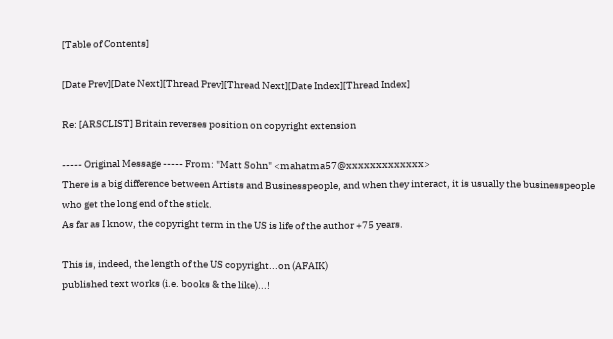[Table of Contents]

[Date Prev][Date Next][Thread Prev][Thread Next][Date Index][Thread Index]

Re: [ARSCLIST] Britain reverses position on copyright extension

----- Original Message ----- From: "Matt Sohn" <mahatma57@xxxxxxxxxxxxx>
There is a big difference between Artists and Businesspeople, and when they interact, it is usually the businesspeople who get the long end of the stick.
As far as I know, the copyright term in the US is life of the author +75 years.

This is, indeed, the length of the US copyright...on (AFAIK)
published text works (i.e. books & the like)...!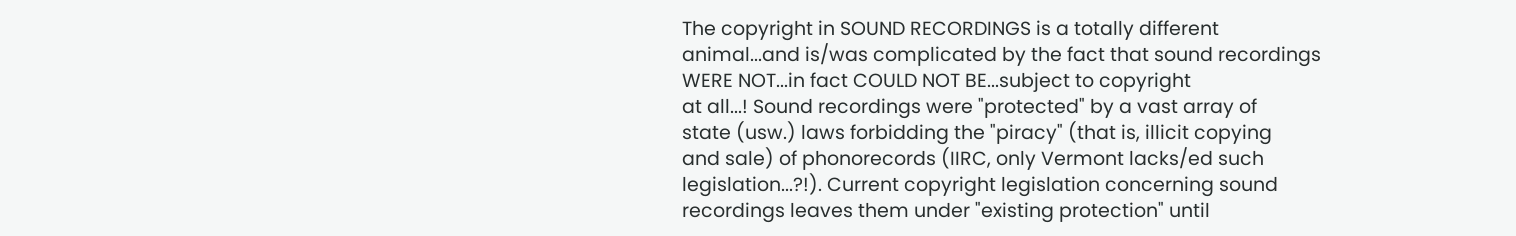The copyright in SOUND RECORDINGS is a totally different
animal...and is/was complicated by the fact that sound recordings
WERE NOT...in fact COULD NOT BE...subject to copyright
at all...! Sound recordings were "protected" by a vast array of
state (usw.) laws forbidding the "piracy" (that is, illicit copying
and sale) of phonorecords (IIRC, only Vermont lacks/ed such
legislation...?!). Current copyright legislation concerning sound
recordings leaves them under "existing protection" until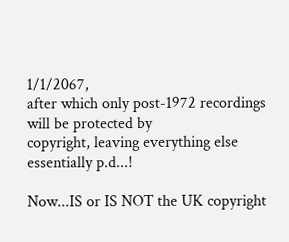1/1/2067,
after which only post-1972 recordings will be protected by
copyright, leaving everything else essentially p.d...!

Now...IS or IS NOT the UK copyright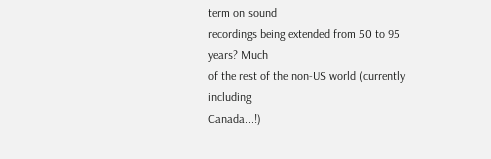term on sound
recordings being extended from 50 to 95 years? Much
of the rest of the non-US world (currently including
Canada...!)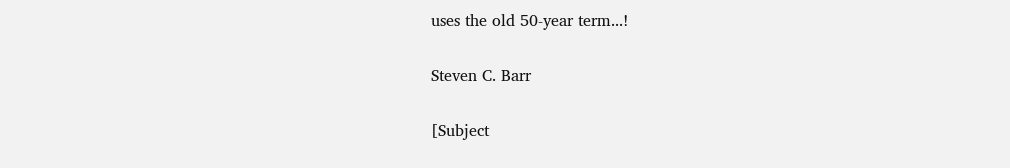uses the old 50-year term...!

Steven C. Barr

[Subject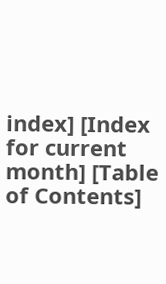index] [Index for current month] [Table of Contents]